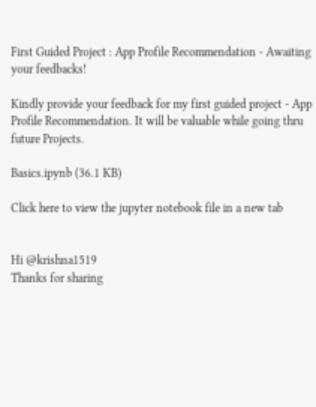First Guided Project : App Profile Recommendation - Awaiting your feedbacks!

Kindly provide your feedback for my first guided project - App Profile Recommendation. It will be valuable while going thru future Projects.

Basics.ipynb (36.1 KB)

Click here to view the jupyter notebook file in a new tab


Hi @krishna1519
Thanks for sharing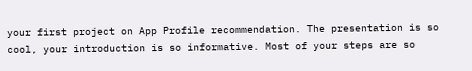your first project on App Profile recommendation. The presentation is so cool, your introduction is so informative. Most of your steps are so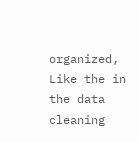organized, Like the in the data cleaning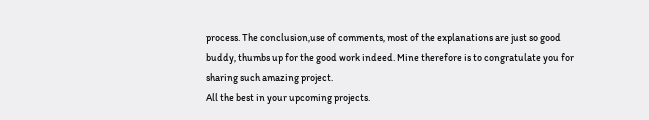process. The conclusion,use of comments, most of the explanations are just so good buddy, thumbs up for the good work indeed. Mine therefore is to congratulate you for sharing such amazing project.
All the best in your upcoming projects.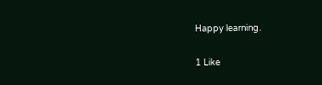Happy learning.

1 Like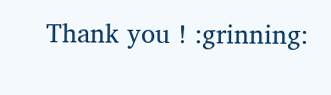Thank you ! :grinning: